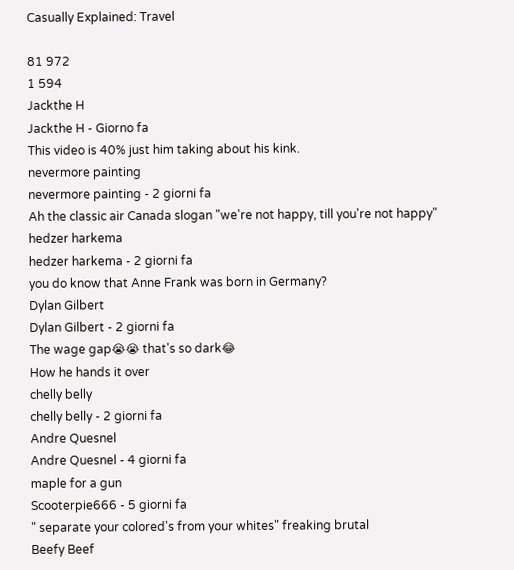Casually Explained: Travel

81 972
1 594
Jackthe H
Jackthe H - Giorno fa
This video is 40% just him taking about his kink.
nevermore painting
nevermore painting - 2 giorni fa
Ah the classic air Canada slogan "we're not happy, till you're not happy"
hedzer harkema
hedzer harkema - 2 giorni fa
you do know that Anne Frank was born in Germany?
Dylan Gilbert
Dylan Gilbert - 2 giorni fa
The wage gap😭😭 that's so dark😂
How he hands it over
chelly belly
chelly belly - 2 giorni fa
Andre Quesnel
Andre Quesnel - 4 giorni fa
maple for a gun
Scooterpie666 - 5 giorni fa
" separate your colored's from your whites" freaking brutal
Beefy Beef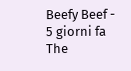Beefy Beef - 5 giorni fa
The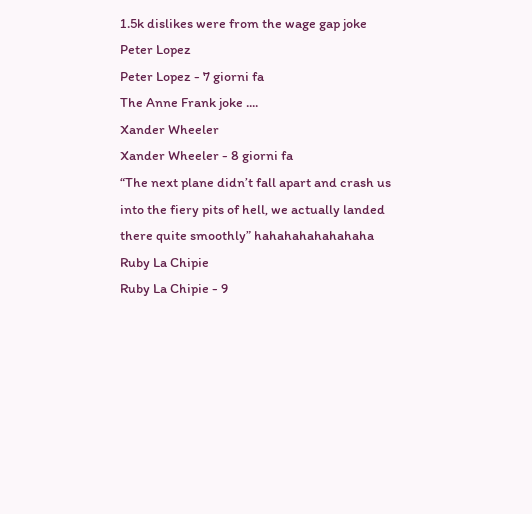1.5k dislikes were from the wage gap joke
Peter Lopez
Peter Lopez - 7 giorni fa
The Anne Frank joke ....
Xander Wheeler
Xander Wheeler - 8 giorni fa
“The next plane didn’t fall apart and crash us into the fiery pits of hell, we actually landed there quite smoothly” hahahahahahahaha
Ruby La Chipie
Ruby La Chipie - 9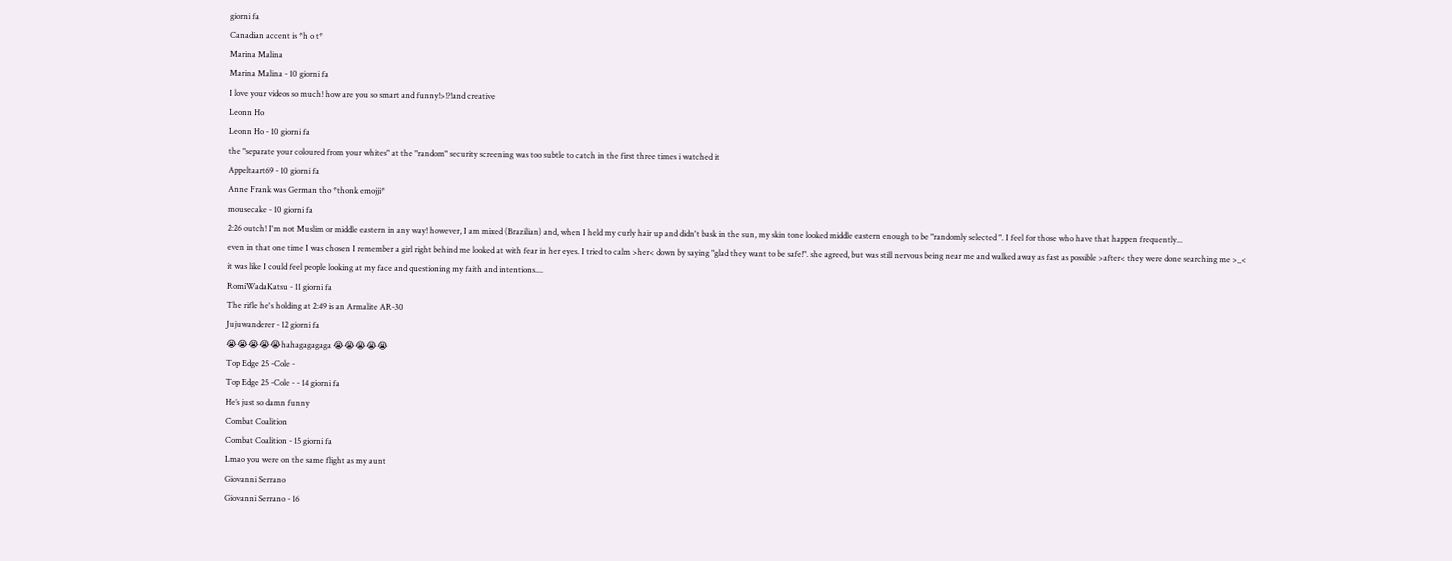giorni fa
Canadian accent is *h o t*
Marina Malina
Marina Malina - 10 giorni fa
I love your videos so much! how are you so smart and funny!>!?!and creative
Leonn Ho
Leonn Ho - 10 giorni fa
the "separate your coloured from your whites" at the "random" security screening was too subtle to catch in the first three times i watched it
Appeltaart69 - 10 giorni fa
Anne Frank was German tho *thonk emojji*
mousecake - 10 giorni fa
2:26 outch! I'm not Muslim or middle eastern in any way! however, I am mixed (Brazilian) and, when I held my curly hair up and didn't bask in the sun, my skin tone looked middle eastern enough to be "randomly selected ". I feel for those who have that happen frequently...
even in that one time I was chosen I remember a girl right behind me looked at with fear in her eyes. I tried to calm >her< down by saying "glad they want to be safe!". she agreed, but was still nervous being near me and walked away as fast as possible >after< they were done searching me >_<
it was like I could feel people looking at my face and questioning my faith and intentions....
RomiWadaKatsu - 11 giorni fa
The rifle he's holding at 2:49 is an Armalite AR-30
Jujuwanderer - 12 giorni fa
😭😭😭😭😭hahagagagaga 😭😭😭😭😭
Top Edge 25 -Cole -
Top Edge 25 -Cole - - 14 giorni fa
He’s just so damn funny
Combat Coalition
Combat Coalition - 15 giorni fa
Lmao you were on the same flight as my aunt
Giovanni Serrano
Giovanni Serrano - 16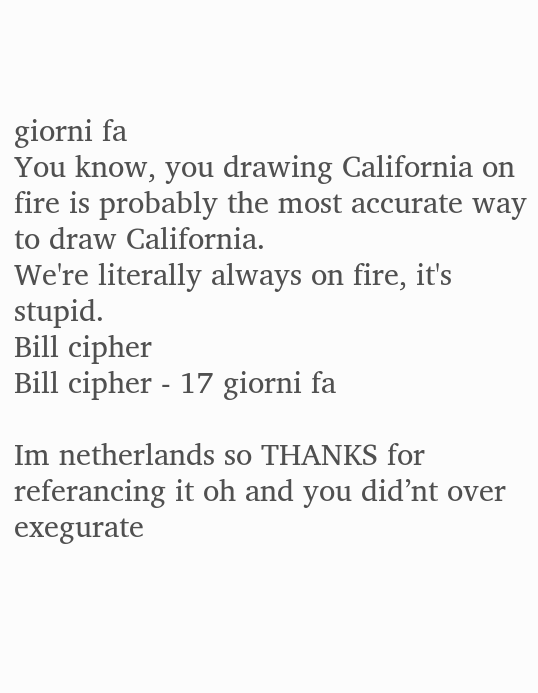giorni fa
You know, you drawing California on fire is probably the most accurate way to draw California.
We're literally always on fire, it's stupid.
Bill cipher
Bill cipher - 17 giorni fa

Im netherlands so THANKS for referancing it oh and you did’nt over exegurate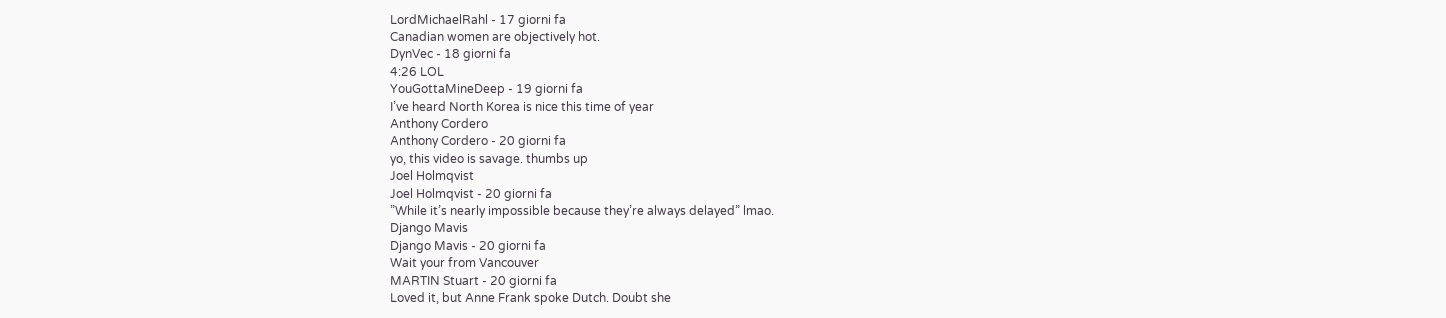LordMichaelRahl - 17 giorni fa
Canadian women are objectively hot.
DynVec - 18 giorni fa
4:26 LOL
YouGottaMineDeep - 19 giorni fa
I’ve heard North Korea is nice this time of year
Anthony Cordero
Anthony Cordero - 20 giorni fa
yo, this video is savage. thumbs up
Joel Holmqvist
Joel Holmqvist - 20 giorni fa
”While it’s nearly impossible because they’re always delayed” lmao.
Django Mavis
Django Mavis - 20 giorni fa
Wait your from Vancouver
MARTIN Stuart - 20 giorni fa
Loved it, but Anne Frank spoke Dutch. Doubt she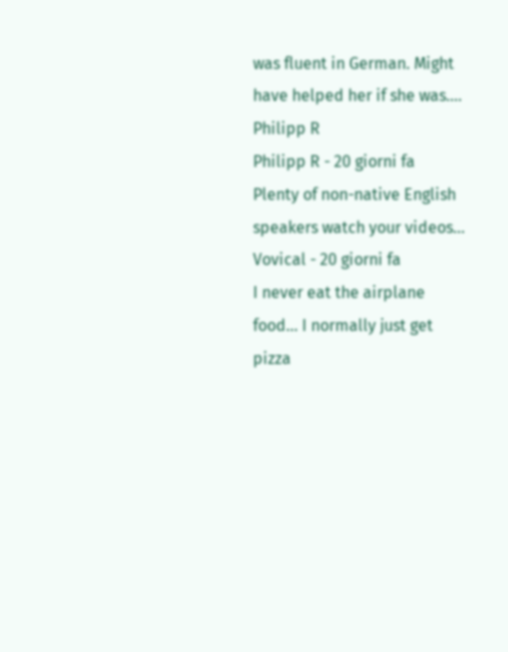was fluent in German. Might have helped her if she was....
Philipp R
Philipp R - 20 giorni fa
Plenty of non-native English speakers watch your videos...
Vovical - 20 giorni fa
I never eat the airplane food... I normally just get pizza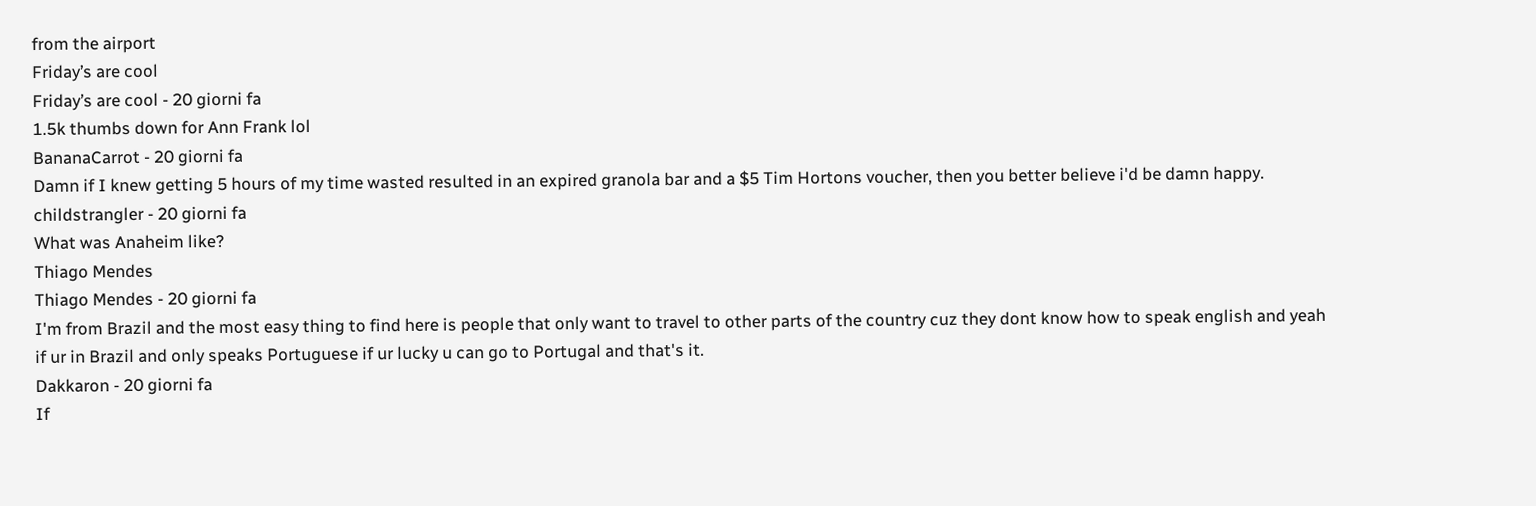from the airport
Friday’s are cool
Friday’s are cool - 20 giorni fa
1.5k thumbs down for Ann Frank lol
BananaCarrot - 20 giorni fa
Damn if I knew getting 5 hours of my time wasted resulted in an expired granola bar and a $5 Tim Hortons voucher, then you better believe i'd be damn happy.
childstrangler - 20 giorni fa
What was Anaheim like?
Thiago Mendes
Thiago Mendes - 20 giorni fa
I'm from Brazil and the most easy thing to find here is people that only want to travel to other parts of the country cuz they dont know how to speak english and yeah if ur in Brazil and only speaks Portuguese if ur lucky u can go to Portugal and that's it.
Dakkaron - 20 giorni fa
If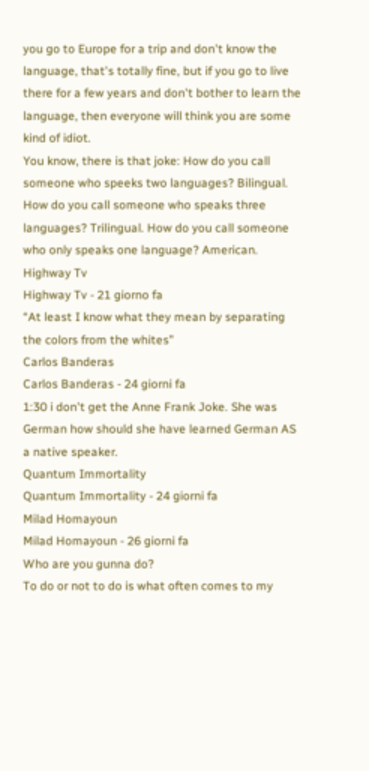you go to Europe for a trip and don't know the language, that's totally fine, but if you go to live there for a few years and don't bother to learn the language, then everyone will think you are some kind of idiot.
You know, there is that joke: How do you call someone who speeks two languages? Bilingual. How do you call someone who speaks three languages? Trilingual. How do you call someone who only speaks one language? American.
Highway Tv
Highway Tv - 21 giorno fa
“At least I know what they mean by separating the colors from the whites”
Carlos Banderas
Carlos Banderas - 24 giorni fa
1:30 i don't get the Anne Frank Joke. She was German how should she have learned German AS a native speaker.
Quantum Immortality
Quantum Immortality - 24 giorni fa
Milad Homayoun
Milad Homayoun - 26 giorni fa
Who are you gunna do?
To do or not to do is what often comes to my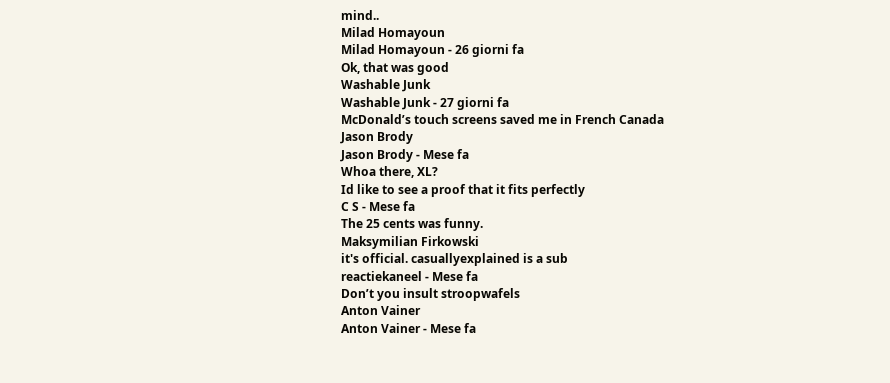mind..
Milad Homayoun
Milad Homayoun - 26 giorni fa
Ok, that was good
Washable Junk
Washable Junk - 27 giorni fa
McDonald’s touch screens saved me in French Canada
Jason Brody
Jason Brody - Mese fa
Whoa there, XL?
Id like to see a proof that it fits perfectly
C S - Mese fa
The 25 cents was funny.
Maksymilian Firkowski
it's official. casuallyexplained is a sub
reactiekaneel - Mese fa
Don’t you insult stroopwafels
Anton Vainer
Anton Vainer - Mese fa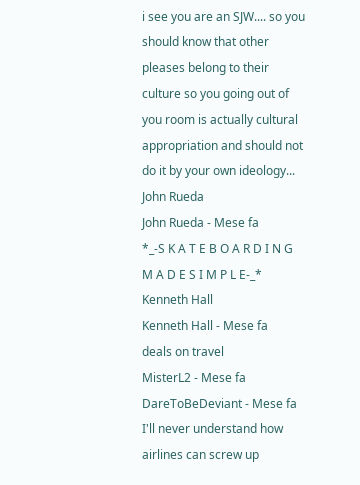i see you are an SJW.... so you should know that other pleases belong to their culture so you going out of you room is actually cultural appropriation and should not do it by your own ideology...
John Rueda
John Rueda - Mese fa
*_-S K A T E B O A R D I N G M A D E S I M P L E-_*
Kenneth Hall
Kenneth Hall - Mese fa
deals on travel
MisterL2 - Mese fa
DareToBeDeviant - Mese fa
I'll never understand how airlines can screw up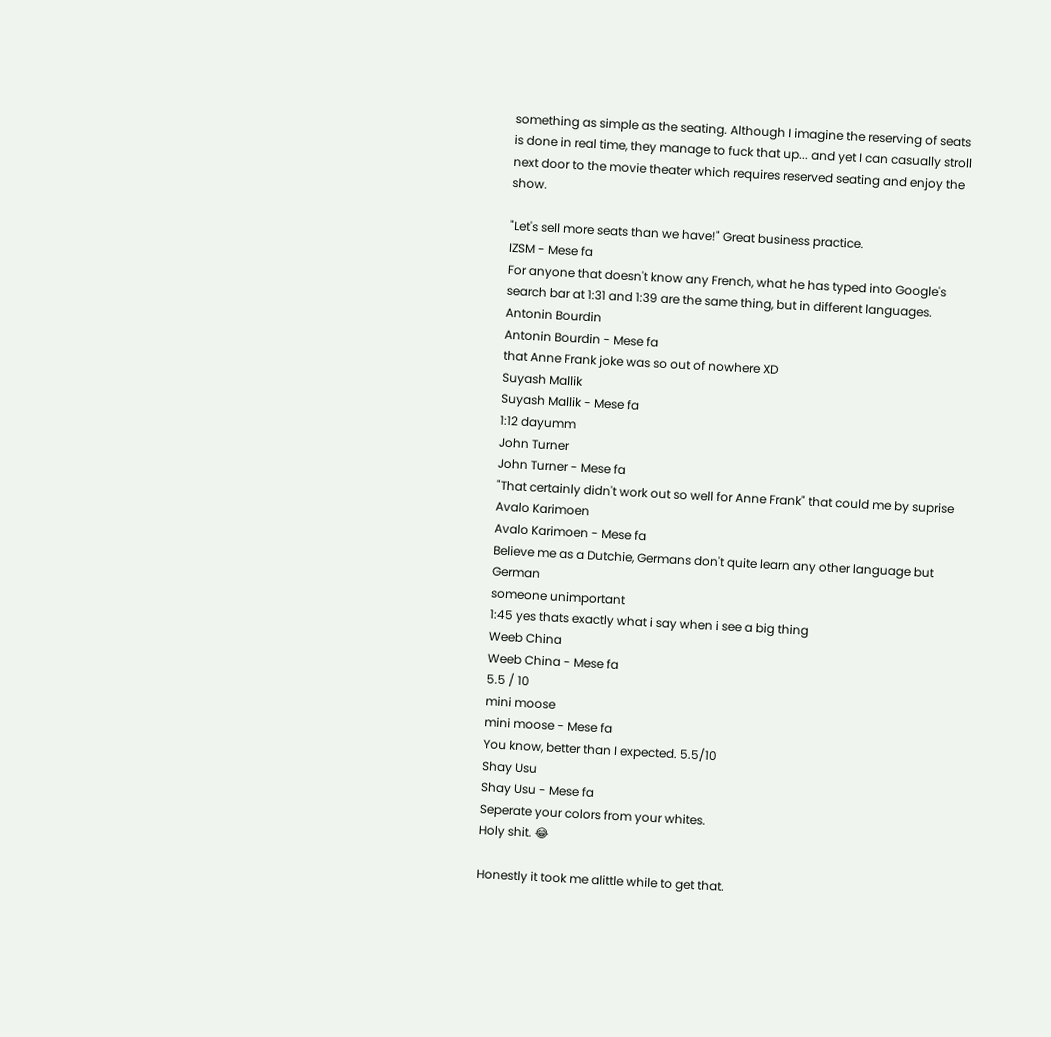something as simple as the seating. Although I imagine the reserving of seats is done in real time, they manage to fuck that up... and yet I can casually stroll next door to the movie theater which requires reserved seating and enjoy the show.

"Let's sell more seats than we have!" Great business practice.
IZSM - Mese fa
For anyone that doesn't know any French, what he has typed into Google's search bar at 1:31 and 1:39 are the same thing, but in different languages.
Antonin Bourdin
Antonin Bourdin - Mese fa
that Anne Frank joke was so out of nowhere XD
Suyash Mallik
Suyash Mallik - Mese fa
1:12 dayumm
John Turner
John Turner - Mese fa
"That certainly didn't work out so well for Anne Frank" that could me by suprise
Avalo Karimoen
Avalo Karimoen - Mese fa
Believe me as a Dutchie, Germans don't quite learn any other language but German
someone unimportant
1:45 yes thats exactly what i say when i see a big thing
Weeb China
Weeb China - Mese fa
5.5 / 10
mini moose
mini moose - Mese fa
You know, better than I expected. 5.5/10
Shay Usu
Shay Usu - Mese fa
Seperate your colors from your whites.
Holy shit. 😂

Honestly it took me alittle while to get that.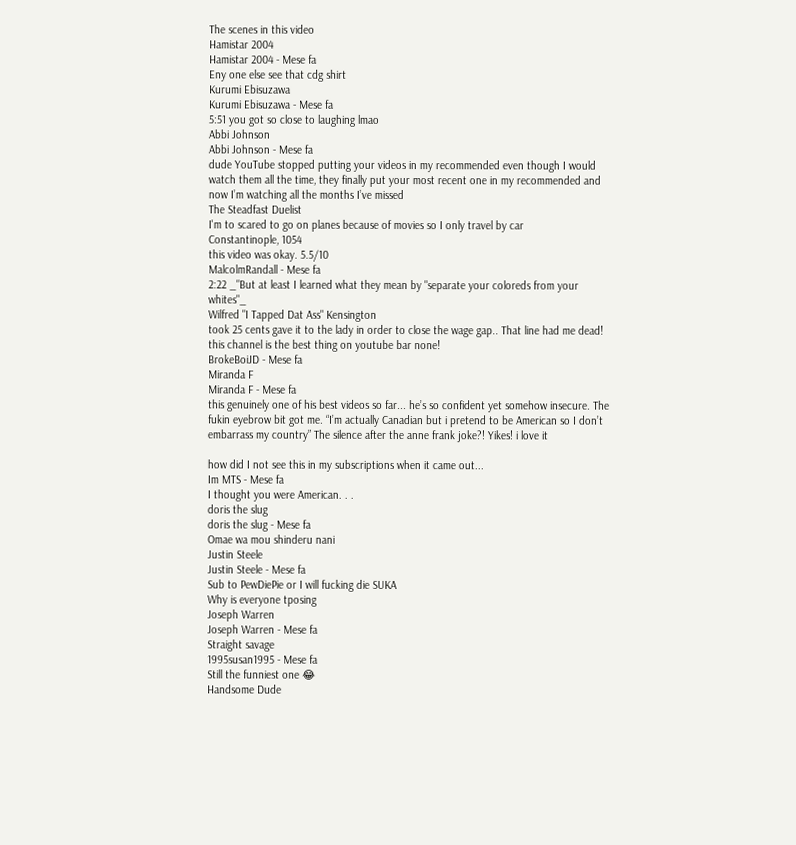The scenes in this video
Hamistar 2004
Hamistar 2004 - Mese fa
Eny one else see that cdg shirt
Kurumi Ebisuzawa
Kurumi Ebisuzawa - Mese fa
5:51 you got so close to laughing lmao
Abbi Johnson
Abbi Johnson - Mese fa
dude YouTube stopped putting your videos in my recommended even though I would watch them all the time, they finally put your most recent one in my recommended and now I’m watching all the months I’ve missed
The Steadfast Duelist
I'm to scared to go on planes because of movies so I only travel by car
Constantinople, 1054
this video was okay. 5.5/10
MalcolmRandall - Mese fa
2:22 _"But at least I learned what they mean by "separate your coloreds from your whites"_
Wilfred "I Tapped Dat Ass" Kensington
took 25 cents gave it to the lady in order to close the wage gap.. That line had me dead! this channel is the best thing on youtube bar none!
BrokeBoiJD - Mese fa
Miranda F
Miranda F - Mese fa
this genuinely one of his best videos so far... he’s so confident yet somehow insecure. The fukin eyebrow bit got me. “I’m actually Canadian but i pretend to be American so I don’t embarrass my country” The silence after the anne frank joke?! Yikes! i love it

how did I not see this in my subscriptions when it came out...
Im MTS - Mese fa
I thought you were American. . .
doris the slug
doris the slug - Mese fa
Omae wa mou shinderu nani
Justin Steele
Justin Steele - Mese fa
Sub to PewDiePie or I will fucking die SUKA
Why is everyone tposing
Joseph Warren
Joseph Warren - Mese fa
Straight savage
1995susan1995 - Mese fa
Still the funniest one 😂
Handsome Dude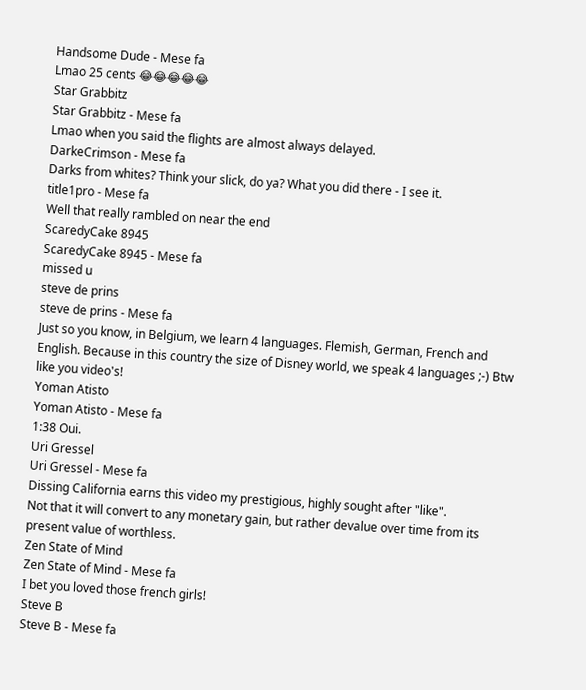Handsome Dude - Mese fa
Lmao 25 cents 😂😂😂😂😂
Star Grabbitz
Star Grabbitz - Mese fa
Lmao when you said the flights are almost always delayed.
DarkeCrimson - Mese fa
Darks from whites? Think your slick, do ya? What you did there - I see it.
title1pro - Mese fa
Well that really rambled on near the end
ScaredyCake 8945
ScaredyCake 8945 - Mese fa
missed u
steve de prins
steve de prins - Mese fa
Just so you know, in Belgium, we learn 4 languages. Flemish, German, French and English. Because in this country the size of Disney world, we speak 4 languages ;-) Btw like you video's!
Yoman Atisto
Yoman Atisto - Mese fa
1:38 Oui.
Uri Gressel
Uri Gressel - Mese fa
Dissing California earns this video my prestigious, highly sought after "like".
Not that it will convert to any monetary gain, but rather devalue over time from its present value of worthless.
Zen State of Mind
Zen State of Mind - Mese fa
I bet you loved those french girls!
Steve B
Steve B - Mese fa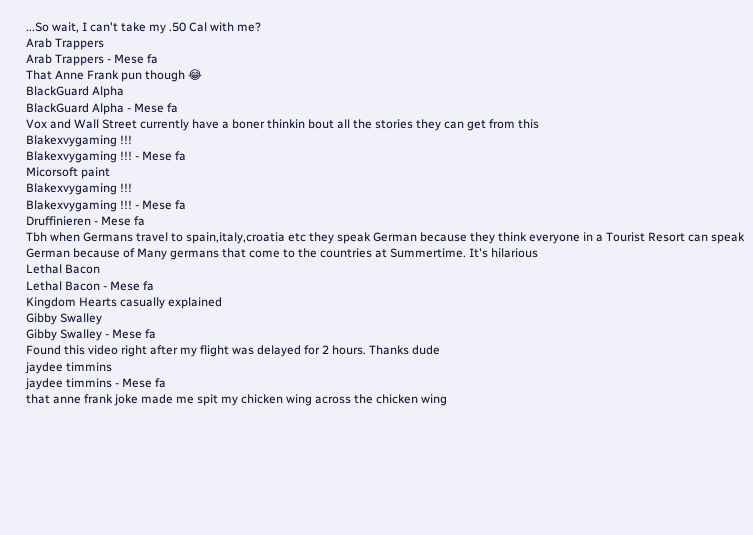...So wait, I can't take my .50 Cal with me?
Arab Trappers
Arab Trappers - Mese fa
That Anne Frank pun though 😂
BlackGuard Alpha
BlackGuard Alpha - Mese fa
Vox and Wall Street currently have a boner thinkin bout all the stories they can get from this
Blakexvygaming !!!
Blakexvygaming !!! - Mese fa
Micorsoft paint
Blakexvygaming !!!
Blakexvygaming !!! - Mese fa
Druffinieren - Mese fa
Tbh when Germans travel to spain,italy,croatia etc they speak German because they think everyone in a Tourist Resort can speak German because of Many germans that come to the countries at Summertime. It's hilarious
Lethal Bacon
Lethal Bacon - Mese fa
Kingdom Hearts casually explained
Gibby Swalley
Gibby Swalley - Mese fa
Found this video right after my flight was delayed for 2 hours. Thanks dude
jaydee timmins
jaydee timmins - Mese fa
that anne frank joke made me spit my chicken wing across the chicken wing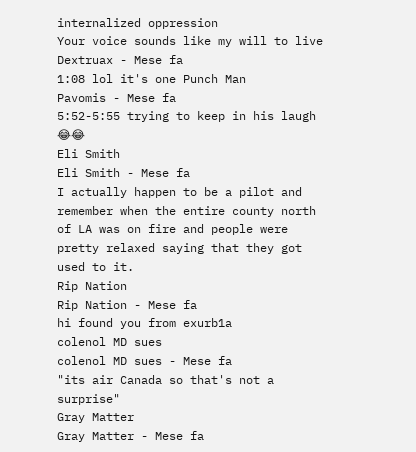internalized oppression
Your voice sounds like my will to live
Dextruax - Mese fa
1:08 lol it's one Punch Man
Pavomis - Mese fa
5:52-5:55 trying to keep in his laugh 😂😂
Eli Smith
Eli Smith - Mese fa
I actually happen to be a pilot and remember when the entire county north of LA was on fire and people were pretty relaxed saying that they got used to it.
Rip Nation
Rip Nation - Mese fa
hi found you from exurb1a
colenol MD sues
colenol MD sues - Mese fa
"its air Canada so that's not a surprise"
Gray Matter
Gray Matter - Mese fa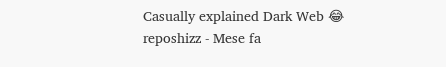Casually explained Dark Web 😂
reposhizz - Mese fa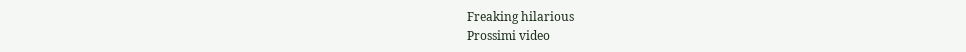Freaking hilarious
Prossimi video